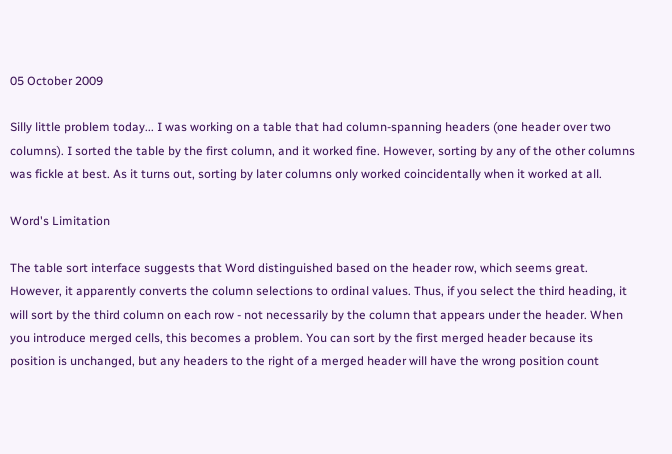05 October 2009

Silly little problem today... I was working on a table that had column-spanning headers (one header over two columns). I sorted the table by the first column, and it worked fine. However, sorting by any of the other columns was fickle at best. As it turns out, sorting by later columns only worked coincidentally when it worked at all.

Word's Limitation

The table sort interface suggests that Word distinguished based on the header row, which seems great. However, it apparently converts the column selections to ordinal values. Thus, if you select the third heading, it will sort by the third column on each row - not necessarily by the column that appears under the header. When you introduce merged cells, this becomes a problem. You can sort by the first merged header because its position is unchanged, but any headers to the right of a merged header will have the wrong position count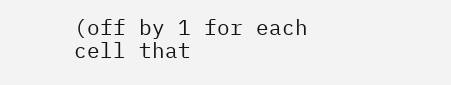(off by 1 for each cell that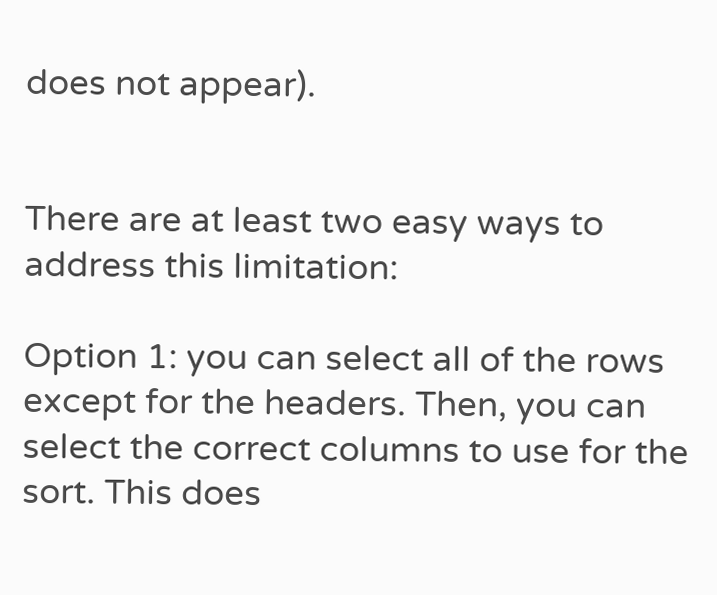does not appear).


There are at least two easy ways to address this limitation:

Option 1: you can select all of the rows except for the headers. Then, you can select the correct columns to use for the sort. This does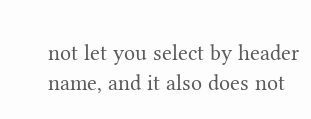not let you select by header name, and it also does not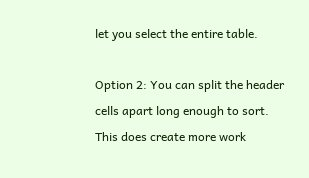let you select the entire table.

Option 2: You can split the header cells apart long enough to sort. This does create more work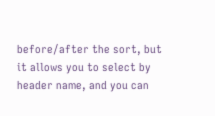before/after the sort, but it allows you to select by header name, and you can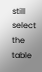still select the table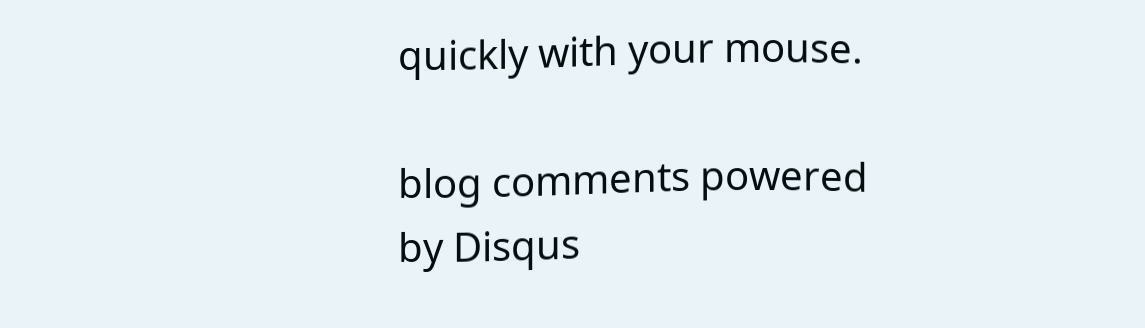quickly with your mouse.

blog comments powered by Disqus